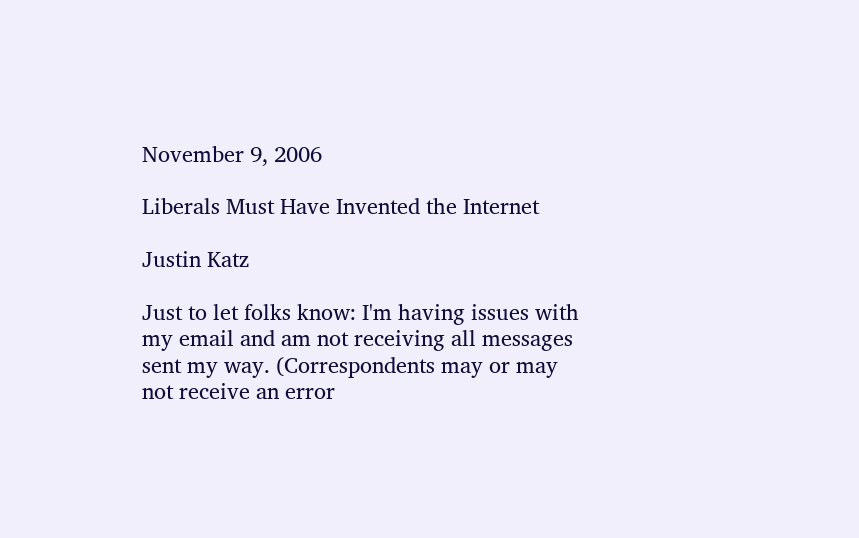November 9, 2006

Liberals Must Have Invented the Internet

Justin Katz

Just to let folks know: I'm having issues with my email and am not receiving all messages sent my way. (Correspondents may or may not receive an error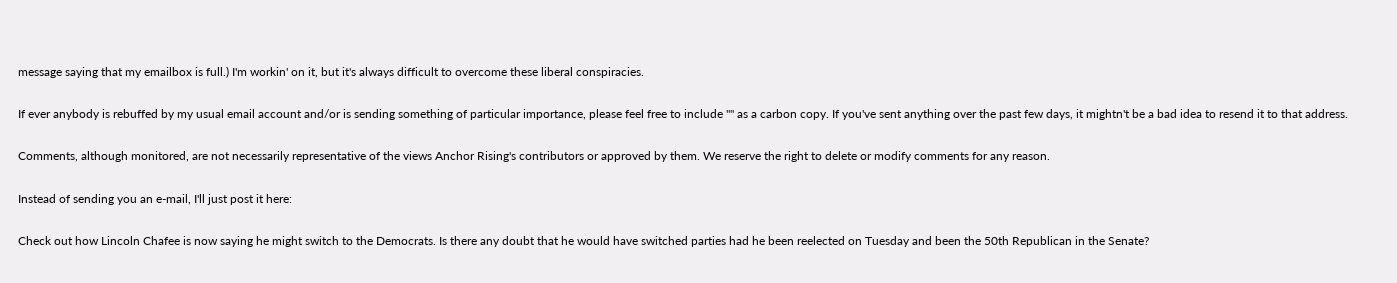message saying that my emailbox is full.) I'm workin' on it, but it's always difficult to overcome these liberal conspiracies.

If ever anybody is rebuffed by my usual email account and/or is sending something of particular importance, please feel free to include "" as a carbon copy. If you've sent anything over the past few days, it mightn't be a bad idea to resend it to that address.

Comments, although monitored, are not necessarily representative of the views Anchor Rising's contributors or approved by them. We reserve the right to delete or modify comments for any reason.

Instead of sending you an e-mail, I'll just post it here:

Check out how Lincoln Chafee is now saying he might switch to the Democrats. Is there any doubt that he would have switched parties had he been reelected on Tuesday and been the 50th Republican in the Senate?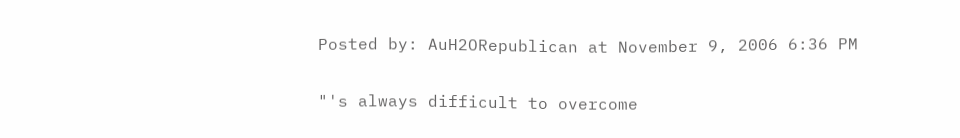Posted by: AuH2ORepublican at November 9, 2006 6:36 PM

"'s always difficult to overcome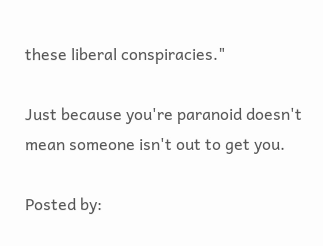these liberal conspiracies."

Just because you're paranoid doesn't mean someone isn't out to get you.

Posted by: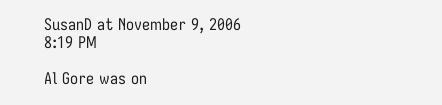SusanD at November 9, 2006 8:19 PM

Al Gore was on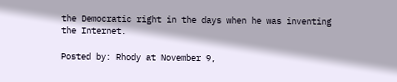the Democratic right in the days when he was inventing the Internet.

Posted by: Rhody at November 9,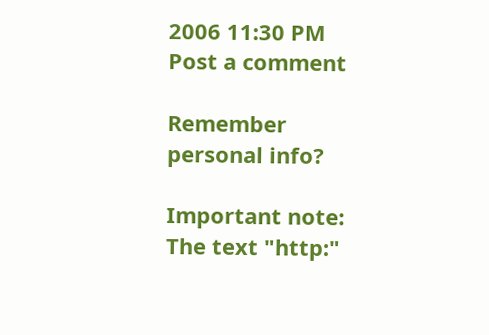2006 11:30 PM
Post a comment

Remember personal info?

Important note: The text "http:"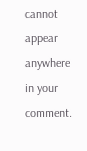cannot appear anywhere in your comment.